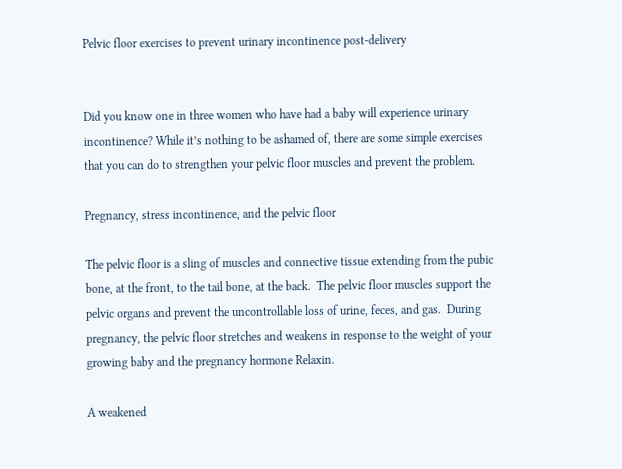Pelvic floor exercises to prevent urinary incontinence post-delivery


Did you know one in three women who have had a baby will experience urinary incontinence? While it’s nothing to be ashamed of, there are some simple exercises that you can do to strengthen your pelvic floor muscles and prevent the problem.

Pregnancy, stress incontinence, and the pelvic floor

The pelvic floor is a sling of muscles and connective tissue extending from the pubic bone, at the front, to the tail bone, at the back.  The pelvic floor muscles support the pelvic organs and prevent the uncontrollable loss of urine, feces, and gas.  During pregnancy, the pelvic floor stretches and weakens in response to the weight of your growing baby and the pregnancy hormone Relaxin.

A weakened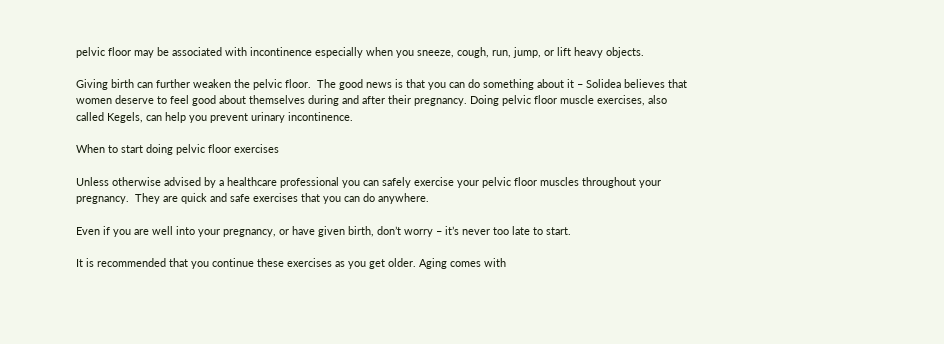pelvic floor may be associated with incontinence especially when you sneeze, cough, run, jump, or lift heavy objects.

Giving birth can further weaken the pelvic floor.  The good news is that you can do something about it – Solidea believes that women deserve to feel good about themselves during and after their pregnancy. Doing pelvic floor muscle exercises, also called Kegels, can help you prevent urinary incontinence.

When to start doing pelvic floor exercises

Unless otherwise advised by a healthcare professional you can safely exercise your pelvic floor muscles throughout your pregnancy.  They are quick and safe exercises that you can do anywhere.

Even if you are well into your pregnancy, or have given birth, don’t worry – it’s never too late to start.

It is recommended that you continue these exercises as you get older. Aging comes with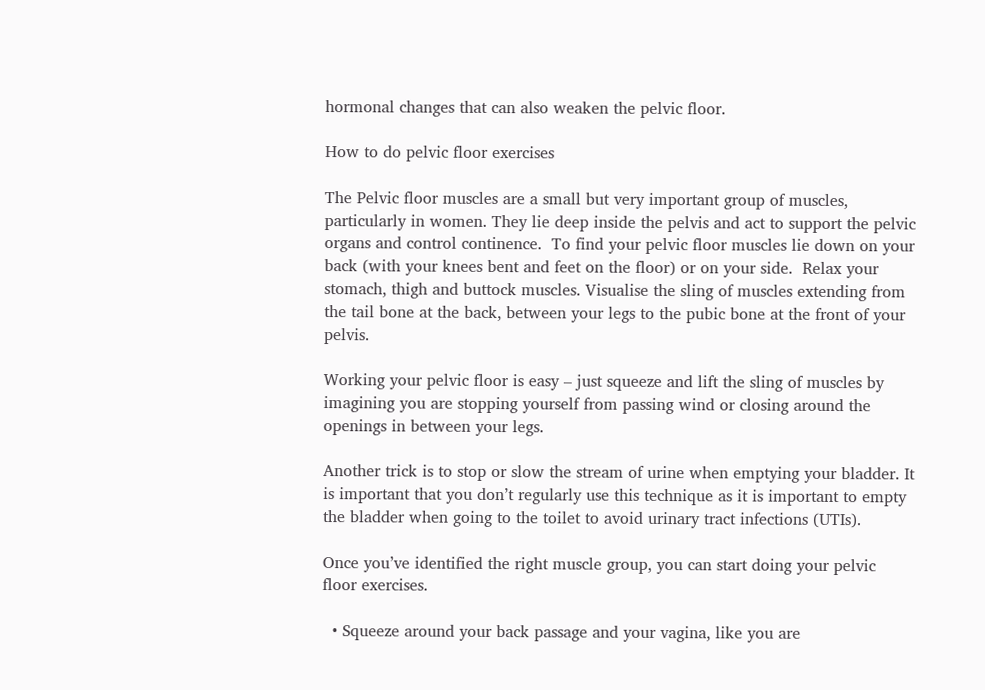hormonal changes that can also weaken the pelvic floor.

How to do pelvic floor exercises

The Pelvic floor muscles are a small but very important group of muscles, particularly in women. They lie deep inside the pelvis and act to support the pelvic organs and control continence.  To find your pelvic floor muscles lie down on your back (with your knees bent and feet on the floor) or on your side.  Relax your stomach, thigh and buttock muscles. Visualise the sling of muscles extending from the tail bone at the back, between your legs to the pubic bone at the front of your pelvis.

Working your pelvic floor is easy – just squeeze and lift the sling of muscles by imagining you are stopping yourself from passing wind or closing around the openings in between your legs.

Another trick is to stop or slow the stream of urine when emptying your bladder. It is important that you don’t regularly use this technique as it is important to empty the bladder when going to the toilet to avoid urinary tract infections (UTIs).

Once you’ve identified the right muscle group, you can start doing your pelvic floor exercises.

  • Squeeze around your back passage and your vagina, like you are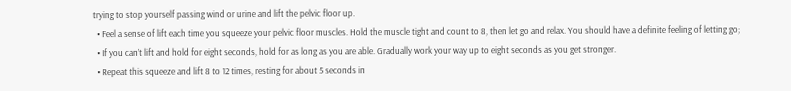trying to stop yourself passing wind or urine and lift the pelvic floor up.
  • Feel a sense of lift each time you squeeze your pelvic floor muscles. Hold the muscle tight and count to 8, then let go and relax. You should have a definite feeling of letting go;
  • If you can’t lift and hold for eight seconds, hold for as long as you are able. Gradually work your way up to eight seconds as you get stronger.
  • Repeat this squeeze and lift 8 to 12 times, resting for about 5 seconds in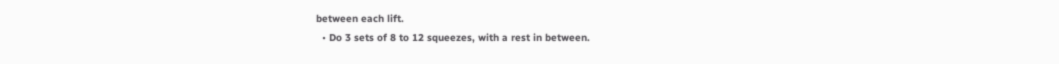between each lift.
  • Do 3 sets of 8 to 12 squeezes, with a rest in between.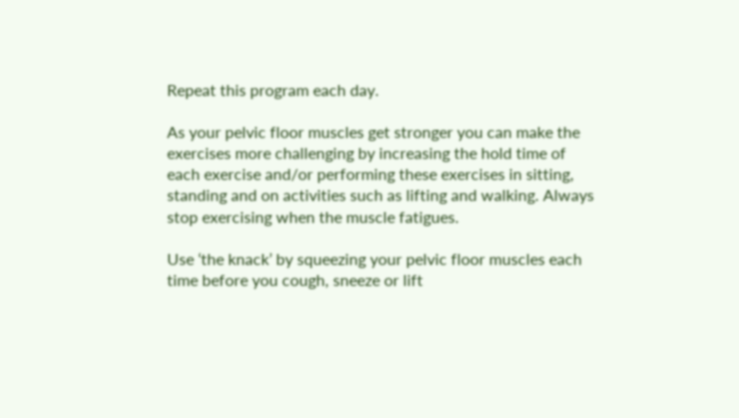Repeat this program each day.

As your pelvic floor muscles get stronger you can make the exercises more challenging by increasing the hold time of each exercise and/or performing these exercises in sitting, standing and on activities such as lifting and walking. Always stop exercising when the muscle fatigues.

Use ‘the knack’ by squeezing your pelvic floor muscles each time before you cough, sneeze or lift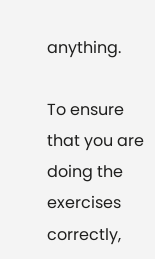anything.

To ensure that you are doing the exercises correctly,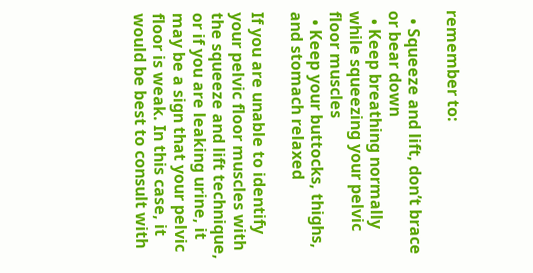remember to:

  • Squeeze and lift, don’t brace or bear down
  • Keep breathing normally while squeezing your pelvic floor muscles
  • Keep your buttocks, thighs, and stomach relaxed

If you are unable to identify your pelvic floor muscles with the squeeze and lift technique, or if you are leaking urine, it may be a sign that your pelvic floor is weak. In this case, it would be best to consult with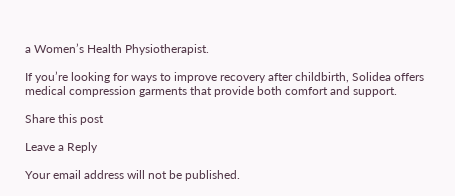a Women’s Health Physiotherapist.

If you’re looking for ways to improve recovery after childbirth, Solidea offers medical compression garments that provide both comfort and support.

Share this post

Leave a Reply

Your email address will not be published.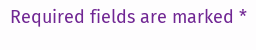Required fields are marked *